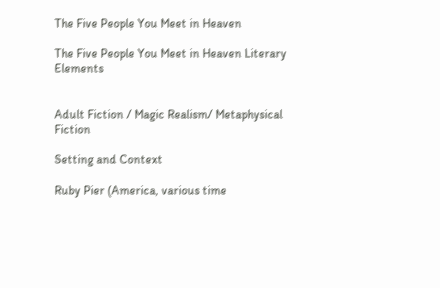The Five People You Meet in Heaven

The Five People You Meet in Heaven Literary Elements


Adult Fiction / Magic Realism/ Metaphysical Fiction

Setting and Context

Ruby Pier (America, various time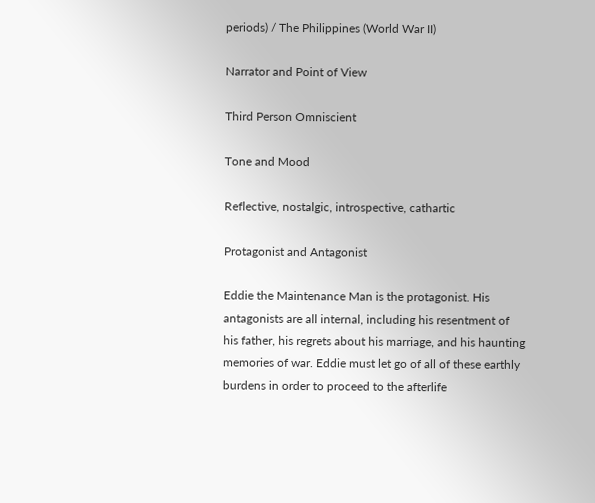periods) / The Philippines (World War II)

Narrator and Point of View

Third Person Omniscient

Tone and Mood

Reflective, nostalgic, introspective, cathartic

Protagonist and Antagonist

Eddie the Maintenance Man is the protagonist. His antagonists are all internal, including his resentment of his father, his regrets about his marriage, and his haunting memories of war. Eddie must let go of all of these earthly burdens in order to proceed to the afterlife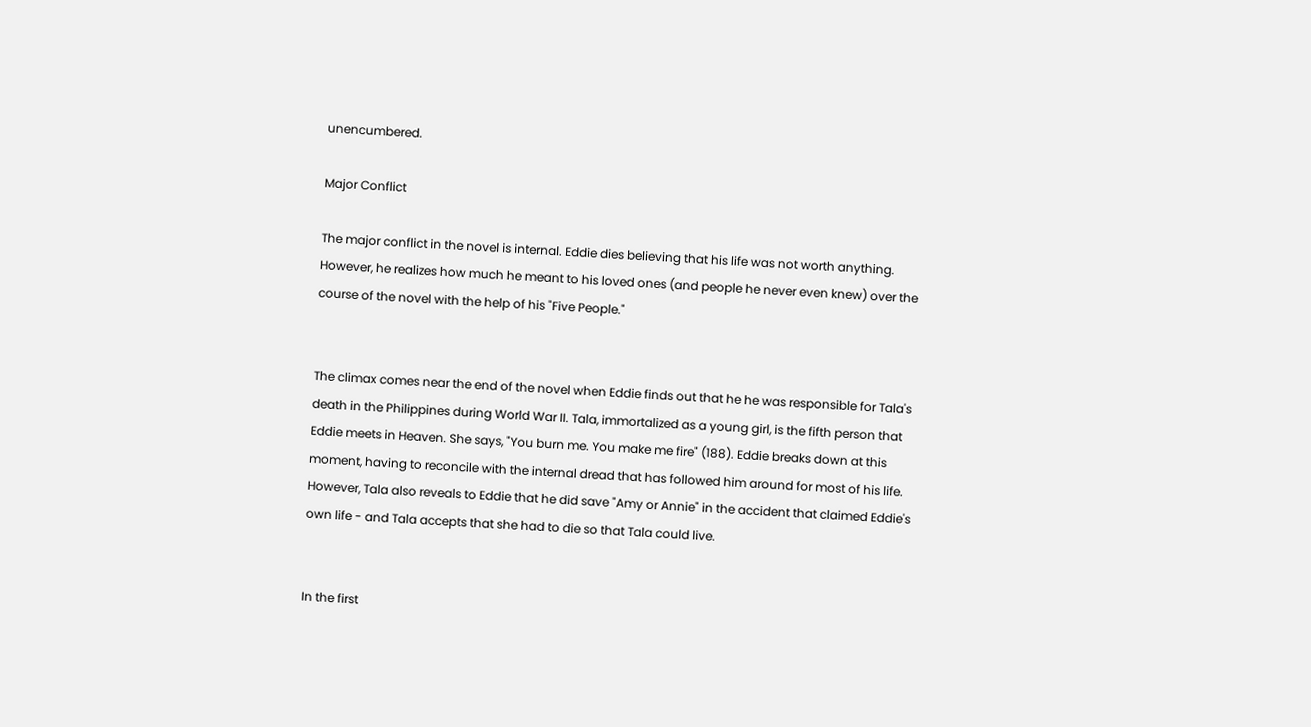unencumbered.

Major Conflict

The major conflict in the novel is internal. Eddie dies believing that his life was not worth anything. However, he realizes how much he meant to his loved ones (and people he never even knew) over the course of the novel with the help of his "Five People."


The climax comes near the end of the novel when Eddie finds out that he he was responsible for Tala's death in the Philippines during World War II. Tala, immortalized as a young girl, is the fifth person that Eddie meets in Heaven. She says, "You burn me. You make me fire" (188). Eddie breaks down at this moment, having to reconcile with the internal dread that has followed him around for most of his life. However, Tala also reveals to Eddie that he did save "Amy or Annie" in the accident that claimed Eddie's own life - and Tala accepts that she had to die so that Tala could live.


In the first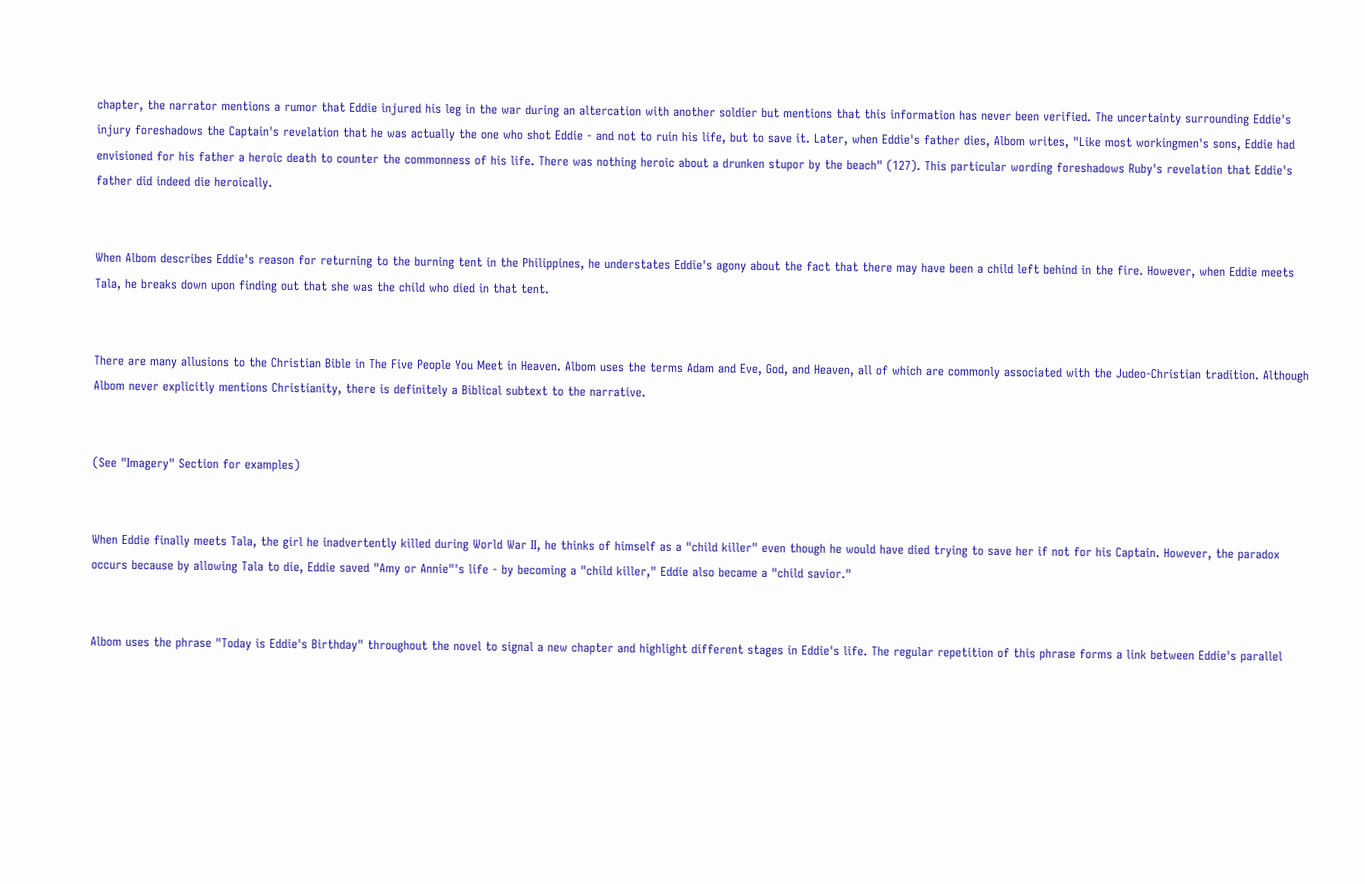chapter, the narrator mentions a rumor that Eddie injured his leg in the war during an altercation with another soldier but mentions that this information has never been verified. The uncertainty surrounding Eddie's injury foreshadows the Captain's revelation that he was actually the one who shot Eddie - and not to ruin his life, but to save it. Later, when Eddie's father dies, Albom writes, "Like most workingmen's sons, Eddie had envisioned for his father a heroic death to counter the commonness of his life. There was nothing heroic about a drunken stupor by the beach" (127). This particular wording foreshadows Ruby's revelation that Eddie's father did indeed die heroically.


When Albom describes Eddie's reason for returning to the burning tent in the Philippines, he understates Eddie's agony about the fact that there may have been a child left behind in the fire. However, when Eddie meets Tala, he breaks down upon finding out that she was the child who died in that tent.


There are many allusions to the Christian Bible in The Five People You Meet in Heaven. Albom uses the terms Adam and Eve, God, and Heaven, all of which are commonly associated with the Judeo-Christian tradition. Although Albom never explicitly mentions Christianity, there is definitely a Biblical subtext to the narrative.


(See "Imagery" Section for examples)


When Eddie finally meets Tala, the girl he inadvertently killed during World War II, he thinks of himself as a "child killer" even though he would have died trying to save her if not for his Captain. However, the paradox occurs because by allowing Tala to die, Eddie saved "Amy or Annie"'s life - by becoming a "child killer," Eddie also became a "child savior."


Albom uses the phrase "Today is Eddie's Birthday" throughout the novel to signal a new chapter and highlight different stages in Eddie's life. The regular repetition of this phrase forms a link between Eddie's parallel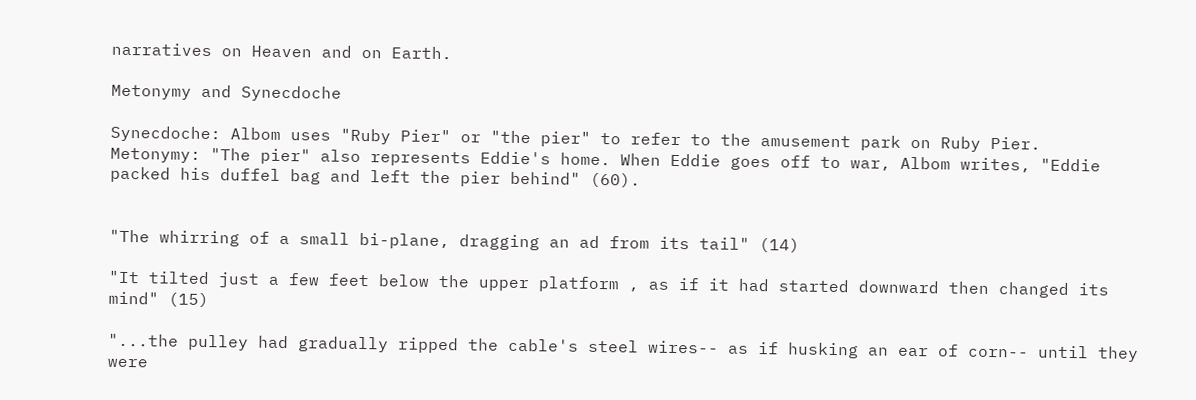narratives on Heaven and on Earth.

Metonymy and Synecdoche

Synecdoche: Albom uses "Ruby Pier" or "the pier" to refer to the amusement park on Ruby Pier.
Metonymy: "The pier" also represents Eddie's home. When Eddie goes off to war, Albom writes, "Eddie packed his duffel bag and left the pier behind" (60).


"The whirring of a small bi-plane, dragging an ad from its tail" (14)

"It tilted just a few feet below the upper platform , as if it had started downward then changed its mind" (15)

"...the pulley had gradually ripped the cable's steel wires-- as if husking an ear of corn-- until they were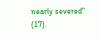nearly severed" (17).